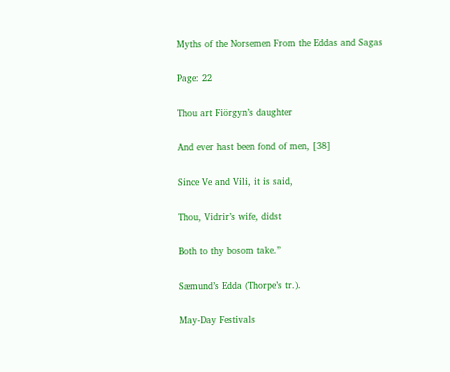Myths of the Norsemen From the Eddas and Sagas

Page: 22

Thou art Fiörgyn’s daughter

And ever hast been fond of men, [38]

Since Ve and Vili, it is said,

Thou, Vidrir’s wife, didst

Both to thy bosom take.”

Sæmund’s Edda (Thorpe’s tr.).

May-Day Festivals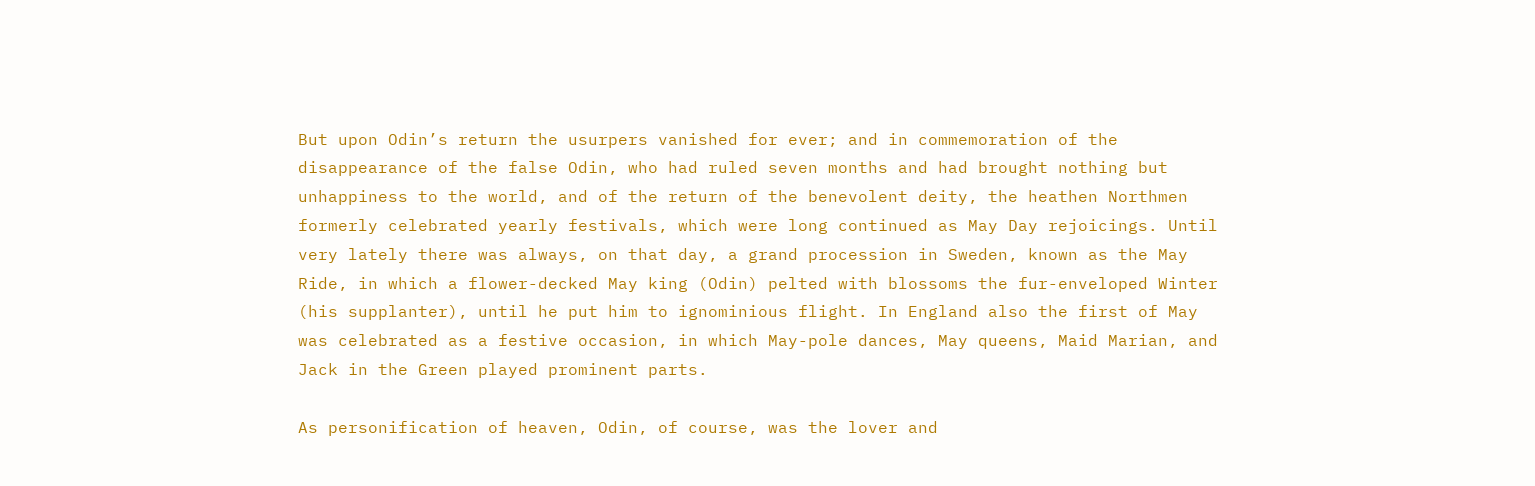But upon Odin’s return the usurpers vanished for ever; and in commemoration of the disappearance of the false Odin, who had ruled seven months and had brought nothing but unhappiness to the world, and of the return of the benevolent deity, the heathen Northmen formerly celebrated yearly festivals, which were long continued as May Day rejoicings. Until very lately there was always, on that day, a grand procession in Sweden, known as the May Ride, in which a flower-decked May king (Odin) pelted with blossoms the fur-enveloped Winter (his supplanter), until he put him to ignominious flight. In England also the first of May was celebrated as a festive occasion, in which May-pole dances, May queens, Maid Marian, and Jack in the Green played prominent parts.

As personification of heaven, Odin, of course, was the lover and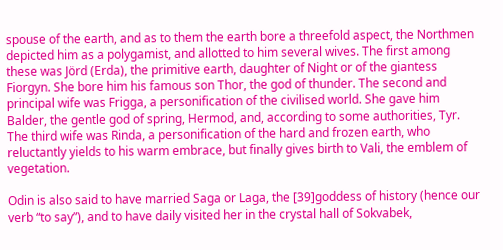spouse of the earth, and as to them the earth bore a threefold aspect, the Northmen depicted him as a polygamist, and allotted to him several wives. The first among these was Jörd (Erda), the primitive earth, daughter of Night or of the giantess Fiorgyn. She bore him his famous son Thor, the god of thunder. The second and principal wife was Frigga, a personification of the civilised world. She gave him Balder, the gentle god of spring, Hermod, and, according to some authorities, Tyr. The third wife was Rinda, a personification of the hard and frozen earth, who reluctantly yields to his warm embrace, but finally gives birth to Vali, the emblem of vegetation.

Odin is also said to have married Saga or Laga, the [39]goddess of history (hence our verb “to say”), and to have daily visited her in the crystal hall of Sokvabek,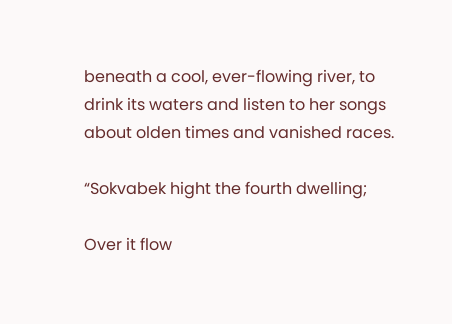beneath a cool, ever-flowing river, to drink its waters and listen to her songs about olden times and vanished races.

“Sokvabek hight the fourth dwelling;

Over it flow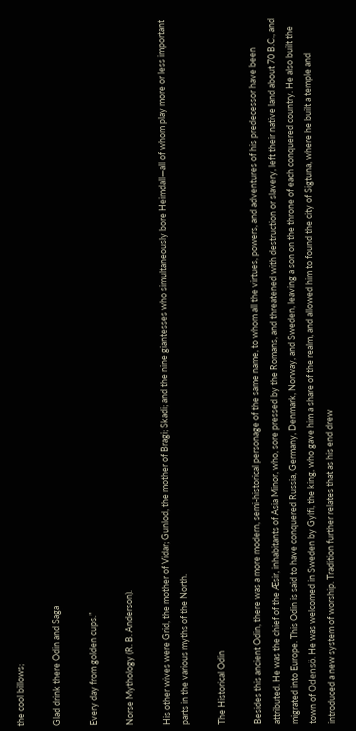the cool billows;

Glad drink there Odin and Saga

Every day from golden cups.”

Norse Mythology (R. B. Anderson).

His other wives were Grid, the mother of Vidar; Gunlod, the mother of Bragi; Skadi; and the nine giantesses who simultaneously bore Heimdall—all of whom play more or less important parts in the various myths of the North.

The Historical Odin

Besides this ancient Odin, there was a more modern, semi-historical personage of the same name, to whom all the virtues, powers, and adventures of his predecessor have been attributed. He was the chief of the Æsir, inhabitants of Asia Minor, who, sore pressed by the Romans, and threatened with destruction or slavery, left their native land about 70 B.C., and migrated into Europe. This Odin is said to have conquered Russia, Germany, Denmark, Norway, and Sweden, leaving a son on the throne of each conquered country. He also built the town of Odensö. He was welcomed in Sweden by Gylfi, the king, who gave him a share of the realm, and allowed him to found the city of Sigtuna, where he built a temple and introduced a new system of worship. Tradition further relates that as his end drew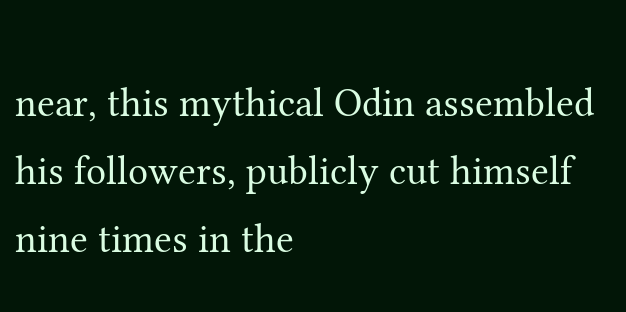near, this mythical Odin assembled his followers, publicly cut himself nine times in the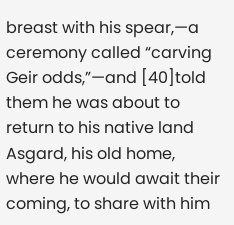breast with his spear,—a ceremony called “carving Geir odds,”—and [40]told them he was about to return to his native land Asgard, his old home, where he would await their coming, to share with him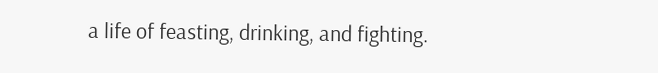a life of feasting, drinking, and fighting.